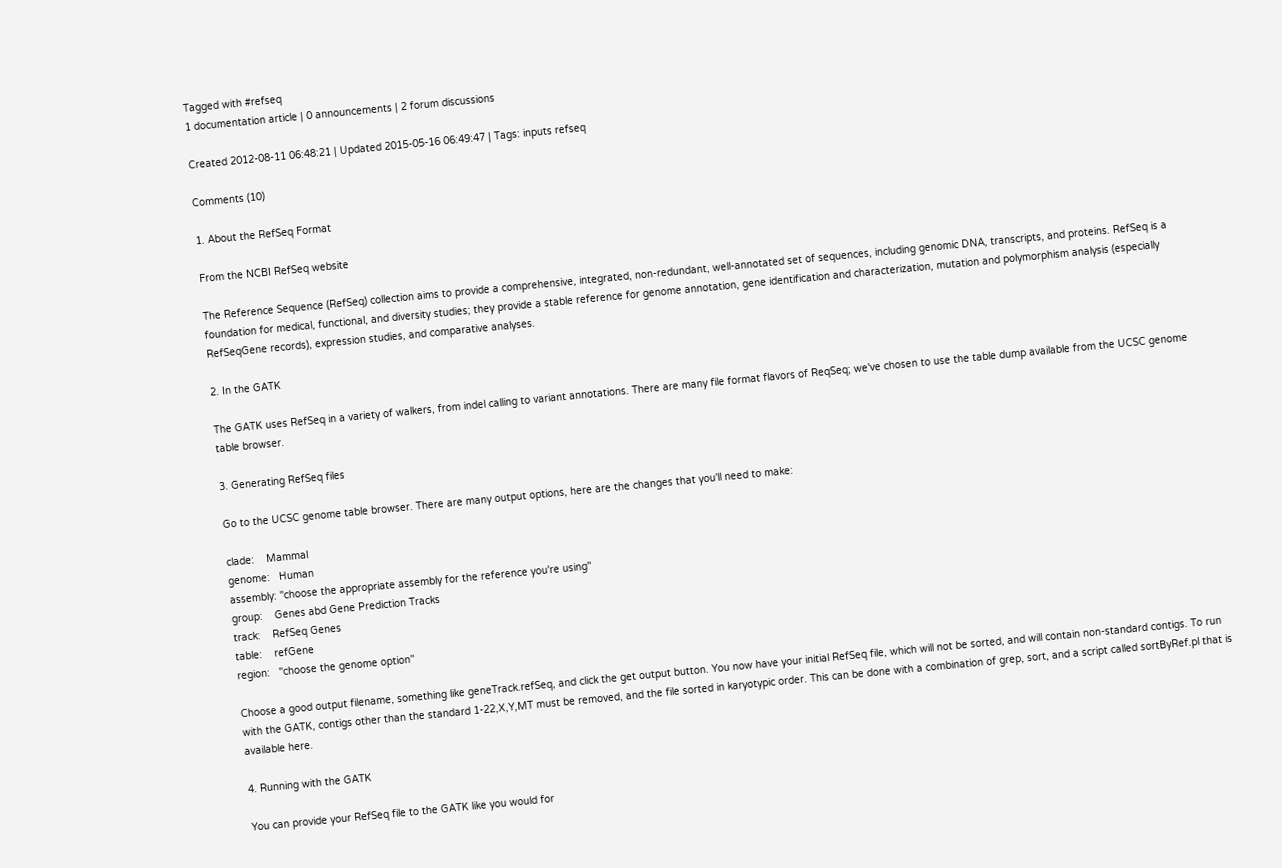Tagged with #refseq
1 documentation article | 0 announcements | 2 forum discussions

Created 2012-08-11 06:48:21 | Updated 2015-05-16 06:49:47 | Tags: inputs refseq

Comments (10)

1. About the RefSeq Format

From the NCBI RefSeq website

The Reference Sequence (RefSeq) collection aims to provide a comprehensive, integrated, non-redundant, well-annotated set of sequences, including genomic DNA, transcripts, and proteins. RefSeq is a foundation for medical, functional, and diversity studies; they provide a stable reference for genome annotation, gene identification and characterization, mutation and polymorphism analysis (especially RefSeqGene records), expression studies, and comparative analyses.

2. In the GATK

The GATK uses RefSeq in a variety of walkers, from indel calling to variant annotations. There are many file format flavors of ReqSeq; we've chosen to use the table dump available from the UCSC genome table browser.

3. Generating RefSeq files

Go to the UCSC genome table browser. There are many output options, here are the changes that you'll need to make:

clade:    Mammal
genome:   Human
assembly: ''choose the appropriate assembly for the reference you're using''
group:    Genes abd Gene Prediction Tracks
track:    RefSeq Genes
table:    refGene
region:   ''choose the genome option''

Choose a good output filename, something like geneTrack.refSeq, and click the get output button. You now have your initial RefSeq file, which will not be sorted, and will contain non-standard contigs. To run with the GATK, contigs other than the standard 1-22,X,Y,MT must be removed, and the file sorted in karyotypic order. This can be done with a combination of grep, sort, and a script called sortByRef.pl that is available here.

4. Running with the GATK

You can provide your RefSeq file to the GATK like you would for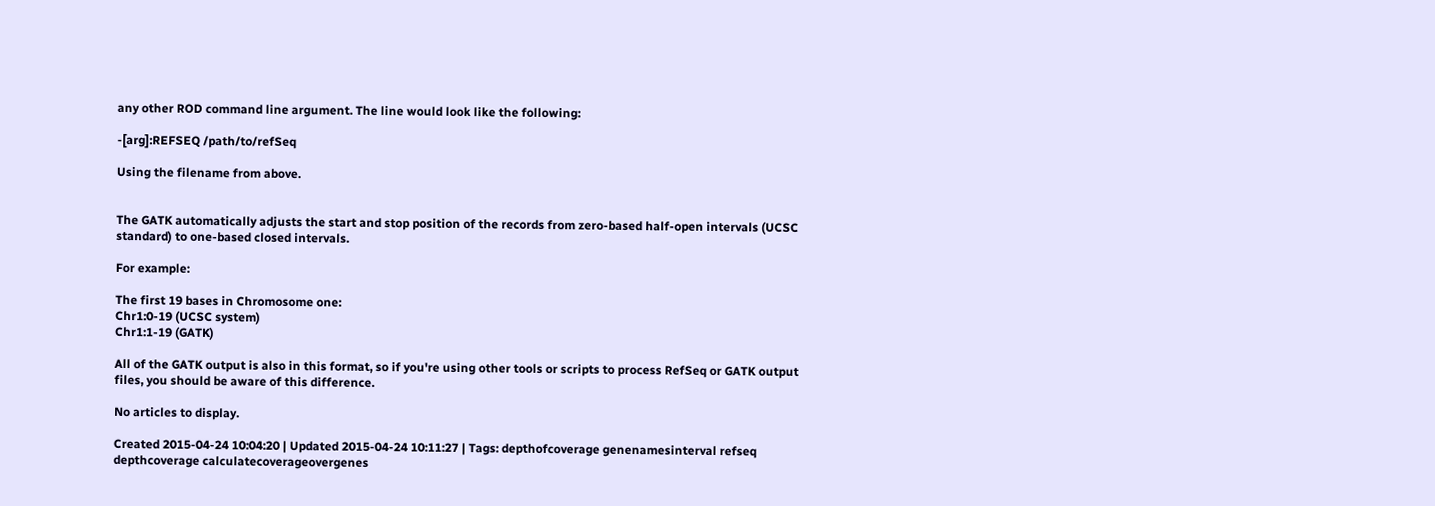any other ROD command line argument. The line would look like the following:

-[arg]:REFSEQ /path/to/refSeq

Using the filename from above.


The GATK automatically adjusts the start and stop position of the records from zero-based half-open intervals (UCSC standard) to one-based closed intervals.

For example:

The first 19 bases in Chromosome one:
Chr1:0-19 (UCSC system)
Chr1:1-19 (GATK)

All of the GATK output is also in this format, so if you're using other tools or scripts to process RefSeq or GATK output files, you should be aware of this difference.

No articles to display.

Created 2015-04-24 10:04:20 | Updated 2015-04-24 10:11:27 | Tags: depthofcoverage genenamesinterval refseq depthcoverage calculatecoverageovergenes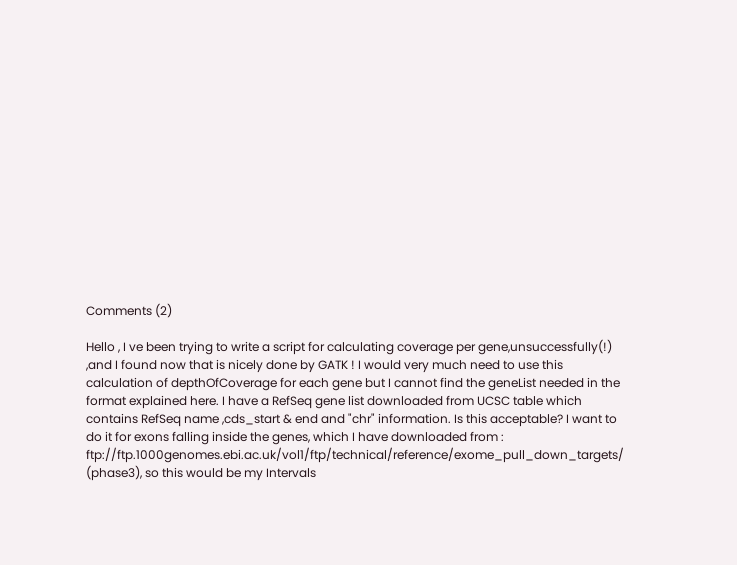Comments (2)

Hello , I ve been trying to write a script for calculating coverage per gene,unsuccessfully(!) ,and I found now that is nicely done by GATK ! I would very much need to use this calculation of depthOfCoverage for each gene but I cannot find the geneList needed in the format explained here. I have a RefSeq gene list downloaded from UCSC table which contains RefSeq name ,cds_start & end and "chr" information. Is this acceptable? I want to do it for exons falling inside the genes, which I have downloaded from : ftp://ftp.1000genomes.ebi.ac.uk/vol1/ftp/technical/reference/exome_pull_down_targets/ (phase3), so this would be my Intervals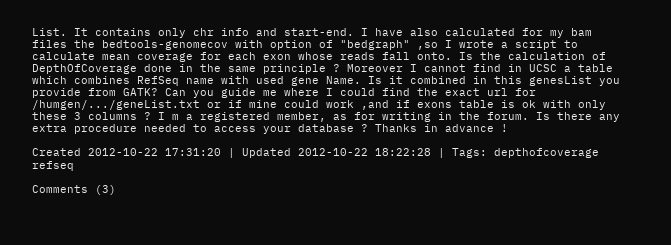List. It contains only chr info and start-end. I have also calculated for my bam files the bedtools-genomecov with option of "bedgraph" ,so I wrote a script to calculate mean coverage for each exon whose reads fall onto. Is the calculation of DepthOfCoverage done in the same principle ? Moreover I cannot find in UCSC a table which combines RefSeq name with used gene Name. Is it combined in this genesList you provide from GATK? Can you guide me where I could find the exact url for /humgen/.../geneList.txt or if mine could work ,and if exons table is ok with only these 3 columns ? I m a registered member, as for writing in the forum. Is there any extra procedure needed to access your database ? Thanks in advance !

Created 2012-10-22 17:31:20 | Updated 2012-10-22 18:22:28 | Tags: depthofcoverage refseq

Comments (3)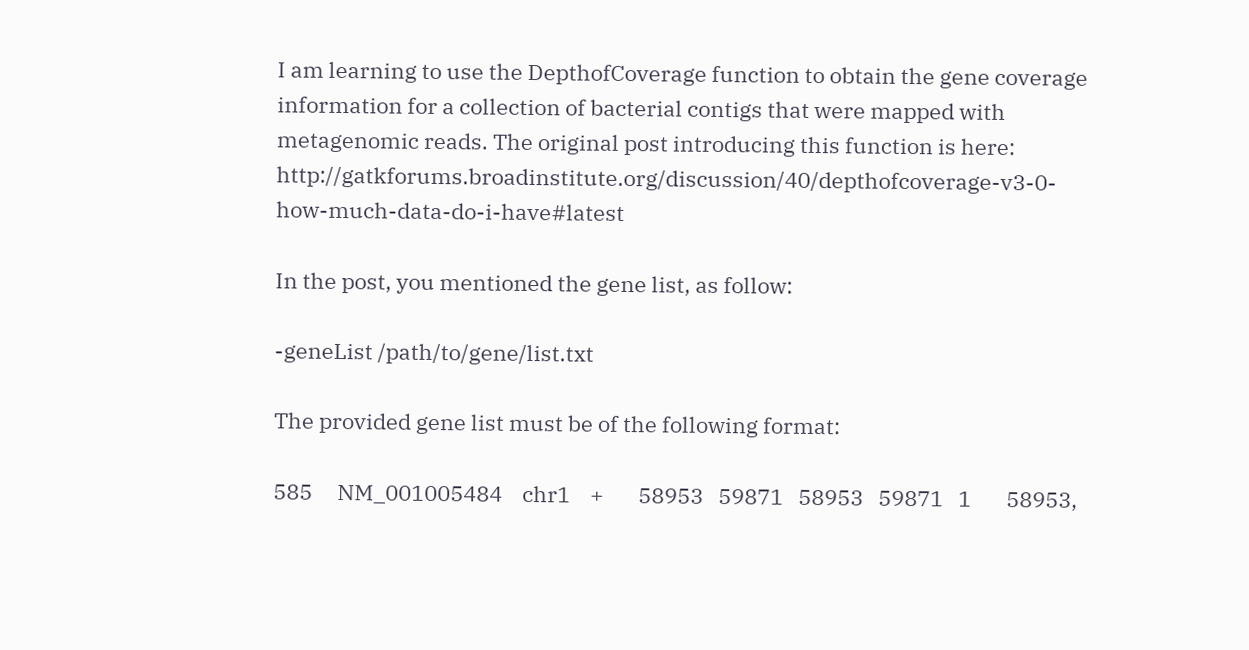I am learning to use the DepthofCoverage function to obtain the gene coverage information for a collection of bacterial contigs that were mapped with metagenomic reads. The original post introducing this function is here: http://gatkforums.broadinstitute.org/discussion/40/depthofcoverage-v3-0-how-much-data-do-i-have#latest

In the post, you mentioned the gene list, as follow:

-geneList /path/to/gene/list.txt

The provided gene list must be of the following format:

585     NM_001005484    chr1    +       58953   59871   58953   59871   1       58953,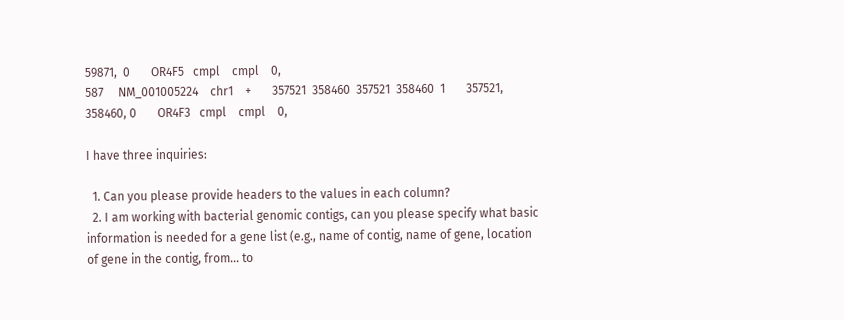59871,  0       OR4F5   cmpl    cmpl    0,
587     NM_001005224    chr1    +       357521  358460  357521  358460  1       357521, 358460, 0       OR4F3   cmpl    cmpl    0,

I have three inquiries:

  1. Can you please provide headers to the values in each column?
  2. I am working with bacterial genomic contigs, can you please specify what basic information is needed for a gene list (e.g., name of contig, name of gene, location of gene in the contig, from... to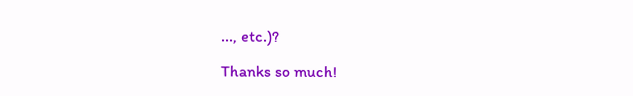..., etc.)?

Thanks so much!